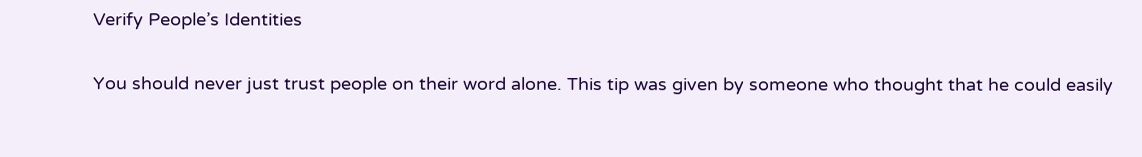Verify People’s Identities


You should never just trust people on their word alone. This tip was given by someone who thought that he could easily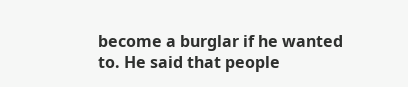become a burglar if he wanted to. He said that people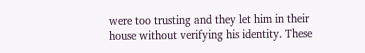were too trusting and they let him in their house without verifying his identity. These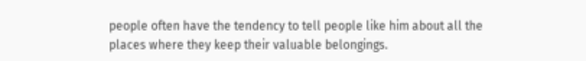people often have the tendency to tell people like him about all the places where they keep their valuable belongings.